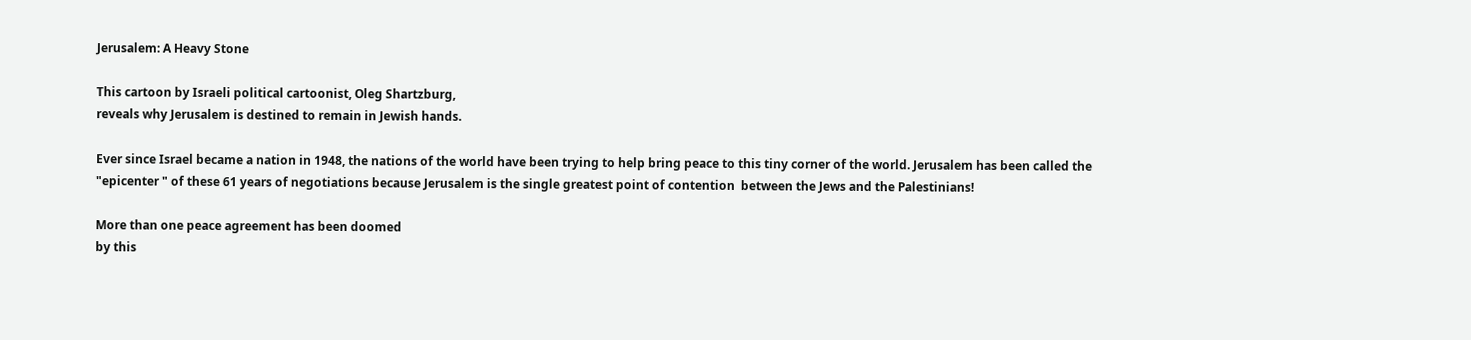Jerusalem: A Heavy Stone

This cartoon by Israeli political cartoonist, Oleg Shartzburg,
reveals why Jerusalem is destined to remain in Jewish hands.

Ever since Israel became a nation in 1948, the nations of the world have been trying to help bring peace to this tiny corner of the world. Jerusalem has been called the "epicenter " of these 61 years of negotiations because Jerusalem is the single greatest point of contention  between the Jews and the Palestinians!

More than one peace agreement has been doomed
by this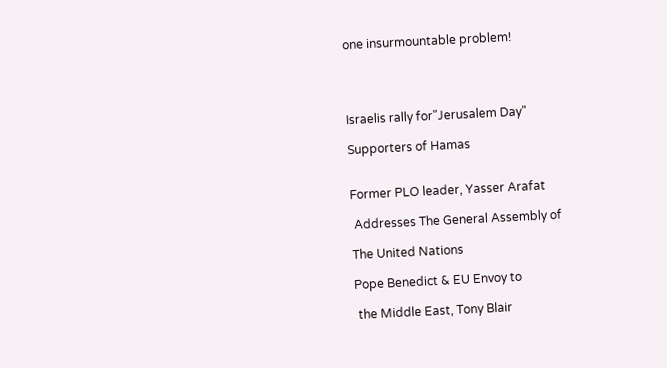one insurmountable problem!




Israelis rally for"Jerusalem Day"

Supporters of Hamas


Former PLO leader, Yasser Arafat

 Addresses The General Assembly of

The United Nations

Pope Benedict & EU Envoy to

 the Middle East, Tony Blair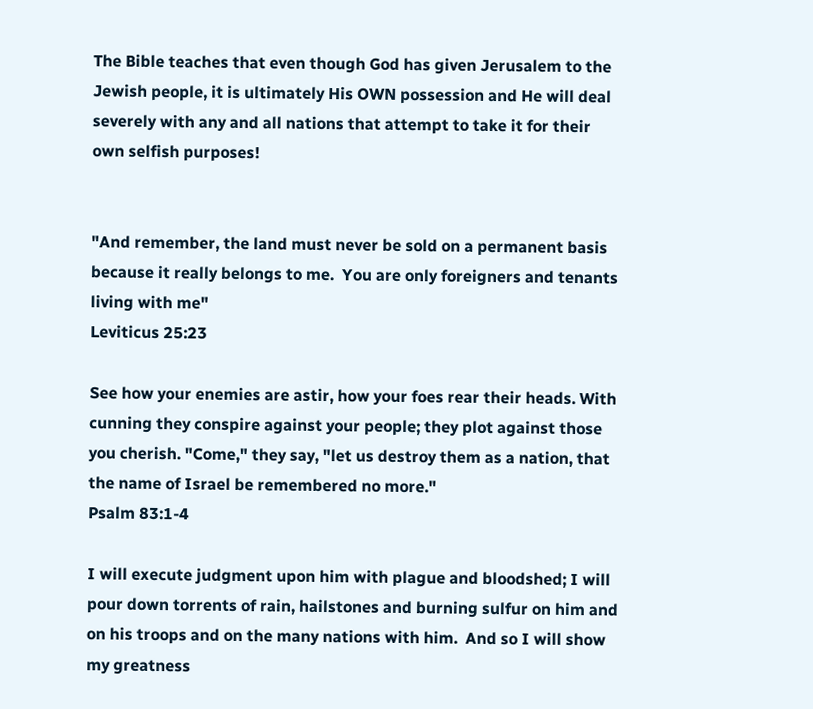The Bible teaches that even though God has given Jerusalem to the Jewish people, it is ultimately His OWN possession and He will deal severely with any and all nations that attempt to take it for their own selfish purposes!


"And remember, the land must never be sold on a permanent basis because it really belongs to me.  You are only foreigners and tenants living with me"
Leviticus 25:23

See how your enemies are astir, how your foes rear their heads. With cunning they conspire against your people; they plot against those you cherish. "Come," they say, "let us destroy them as a nation, that the name of Israel be remembered no more."
Psalm 83:1-4

I will execute judgment upon him with plague and bloodshed; I will pour down torrents of rain, hailstones and burning sulfur on him and on his troops and on the many nations with him.  And so I will show my greatness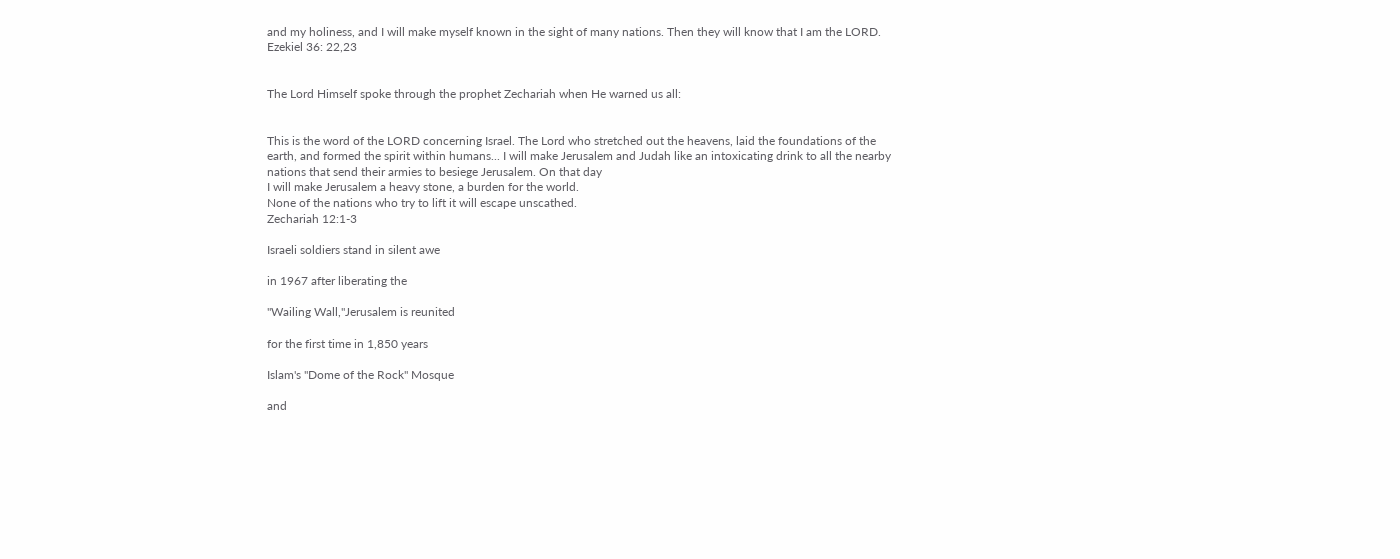and my holiness, and I will make myself known in the sight of many nations. Then they will know that I am the LORD.
Ezekiel 36: 22,23


The Lord Himself spoke through the prophet Zechariah when He warned us all:


This is the word of the LORD concerning Israel. The Lord who stretched out the heavens, laid the foundations of the earth, and formed the spirit within humans... I will make Jerusalem and Judah like an intoxicating drink to all the nearby nations that send their armies to besiege Jerusalem. On that day
I will make Jerusalem a heavy stone, a burden for the world.
None of the nations who try to lift it will escape unscathed.
Zechariah 12:1-3

Israeli soldiers stand in silent awe

in 1967 after liberating the

"Wailing Wall,"Jerusalem is reunited

for the first time in 1,850 years

Islam's "Dome of the Rock" Mosque

and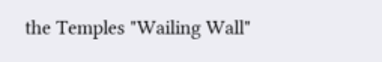the Temples "Wailing Wall"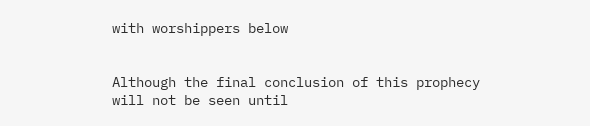with worshippers below


Although the final conclusion of this prophecy will not be seen until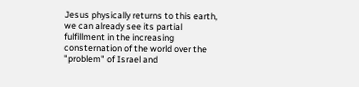Jesus physically returns to this earth, we can already see its partial fulfillment in the increasing consternation of the world over the "problem" of Israel and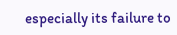especially its failure to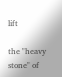lift

the "heavy stone" of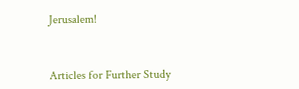Jerusalem!



Articles for Further Study